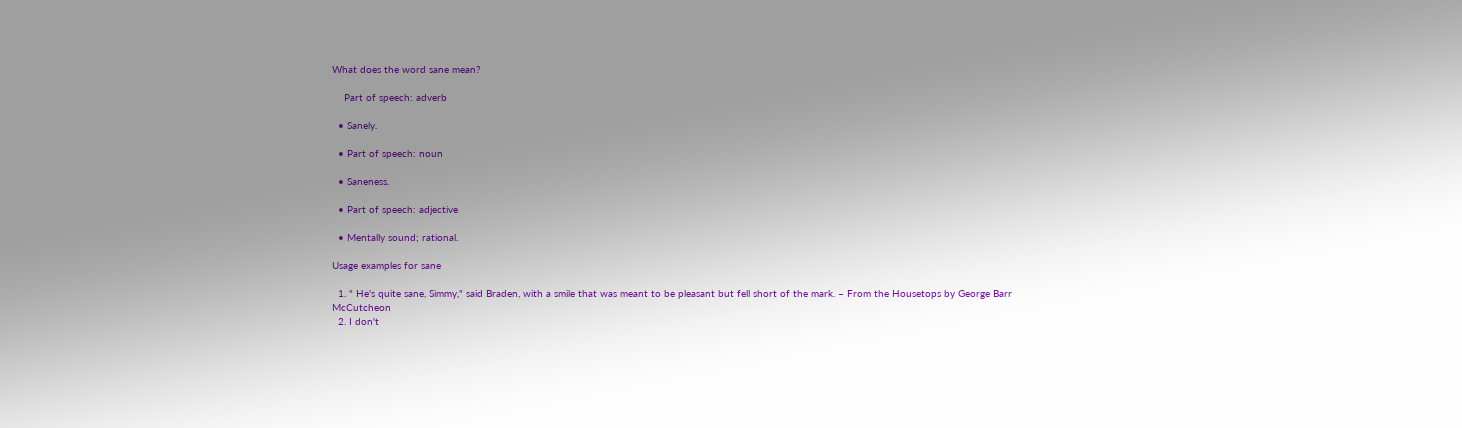What does the word sane mean?

    Part of speech: adverb

  • Sanely.

  • Part of speech: noun

  • Saneness.

  • Part of speech: adjective

  • Mentally sound; rational.

Usage examples for sane

  1. " He's quite sane, Simmy," said Braden, with a smile that was meant to be pleasant but fell short of the mark. – From the Housetops by George Barr McCutcheon
  2. I don't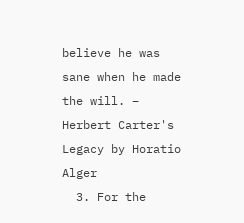believe he was sane when he made the will. – Herbert Carter's Legacy by Horatio Alger
  3. For the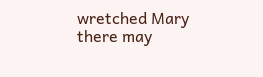wretched Mary there may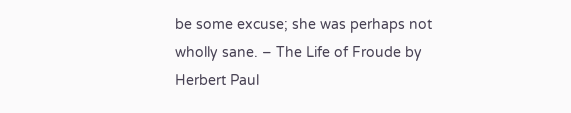be some excuse; she was perhaps not wholly sane. – The Life of Froude by Herbert Paul